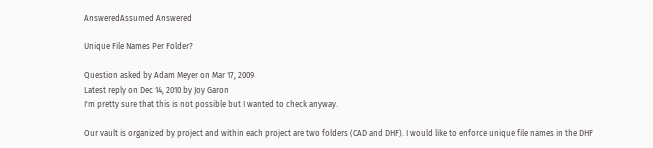AnsweredAssumed Answered

Unique File Names Per Folder?

Question asked by Adam Meyer on Mar 17, 2009
Latest reply on Dec 14, 2010 by Joy Garon
I'm pretty sure that this is not possible but I wanted to check anyway.

Our vault is organized by project and within each project are two folders (CAD and DHF). I would like to enforce unique file names in the DHF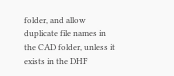folder, and allow duplicate file names in the CAD folder, unless it exists in the DHF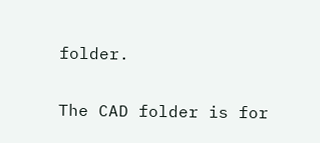folder.

The CAD folder is for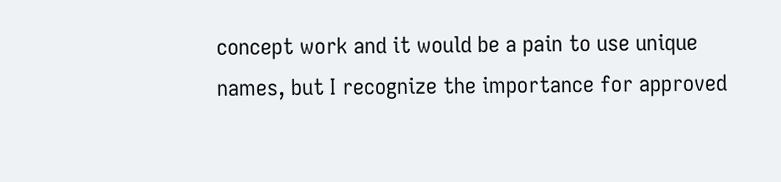concept work and it would be a pain to use unique names, but I recognize the importance for approved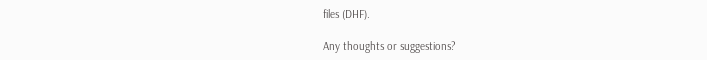files (DHF).

Any thoughts or suggestions?